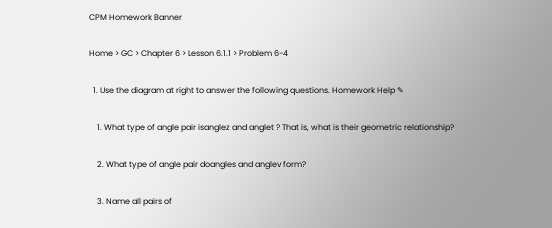CPM Homework Banner

Home > GC > Chapter 6 > Lesson 6.1.1 > Problem 6-4

  1. Use the diagram at right to answer the following questions. Homework Help ✎

    1. What type of angle pair isanglez and anglet ? That is, what is their geometric relationship?

    2. What type of angle pair doangles and anglev form?

    3. Name all pairs of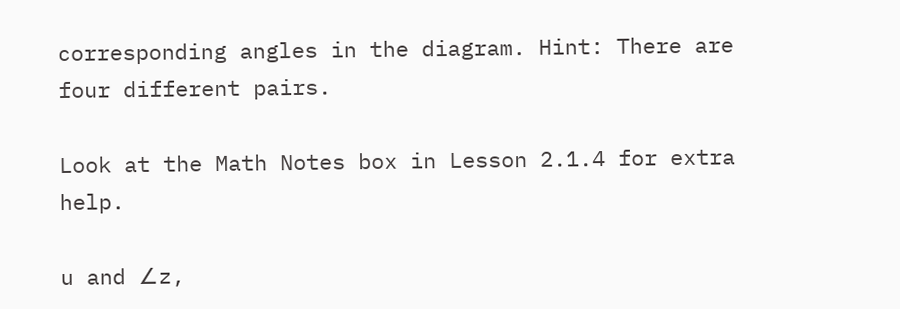corresponding angles in the diagram. Hint: There are four different pairs.

Look at the Math Notes box in Lesson 2.1.4 for extra help.

u and ∠z,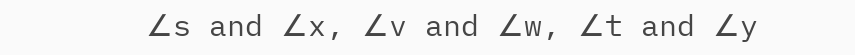∠s and ∠x, ∠v and ∠w, ∠t and ∠y